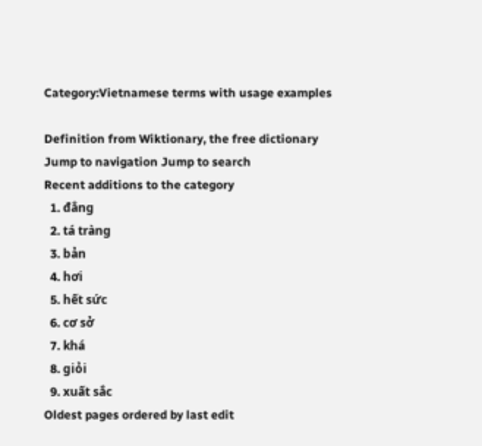Category:Vietnamese terms with usage examples

Definition from Wiktionary, the free dictionary
Jump to navigation Jump to search
Recent additions to the category
  1. đẳng
  2. tá tràng
  3. bản
  4. hơi
  5. hết sức
  6. cơ sở
  7. khá
  8. giỏi
  9. xuất sắc
Oldest pages ordered by last edit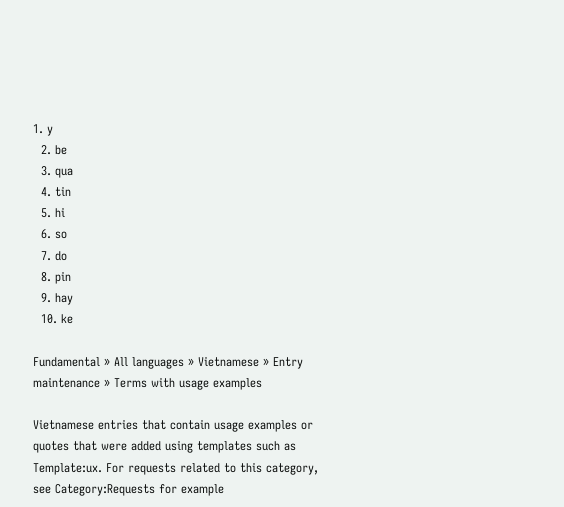1. y
  2. be
  3. qua
  4. tin
  5. hi
  6. so
  7. do
  8. pin
  9. hay
  10. ke

Fundamental » All languages » Vietnamese » Entry maintenance » Terms with usage examples

Vietnamese entries that contain usage examples or quotes that were added using templates such as Template:ux. For requests related to this category, see Category:Requests for example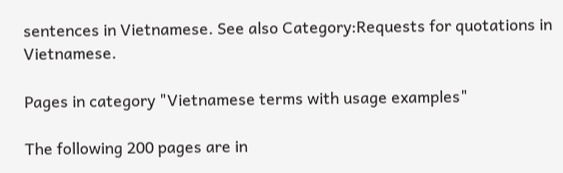sentences in Vietnamese. See also Category:Requests for quotations in Vietnamese.

Pages in category "Vietnamese terms with usage examples"

The following 200 pages are in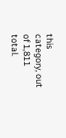this category, out of 1,811 total.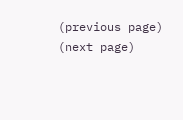(previous page) (next page)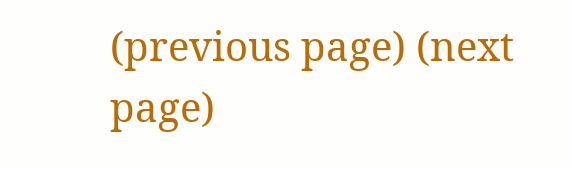(previous page) (next page)